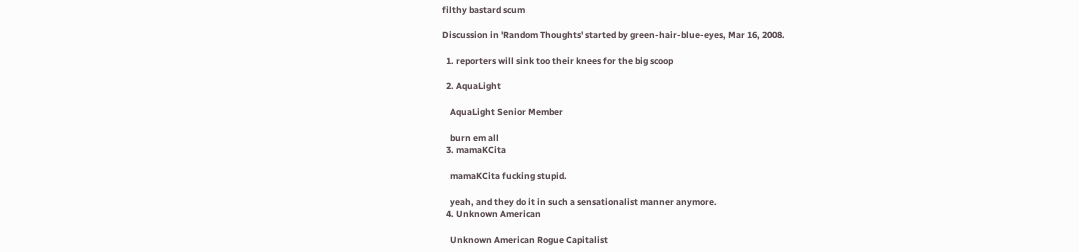filthy bastard scum

Discussion in 'Random Thoughts' started by green-hair-blue-eyes, Mar 16, 2008.

  1. reporters will sink too their knees for the big scoop

  2. AquaLight

    AquaLight Senior Member

    burn em all
  3. mamaKCita

    mamaKCita fucking stupid.

    yeah, and they do it in such a sensationalist manner anymore.
  4. Unknown American

    Unknown American Rogue Capitalist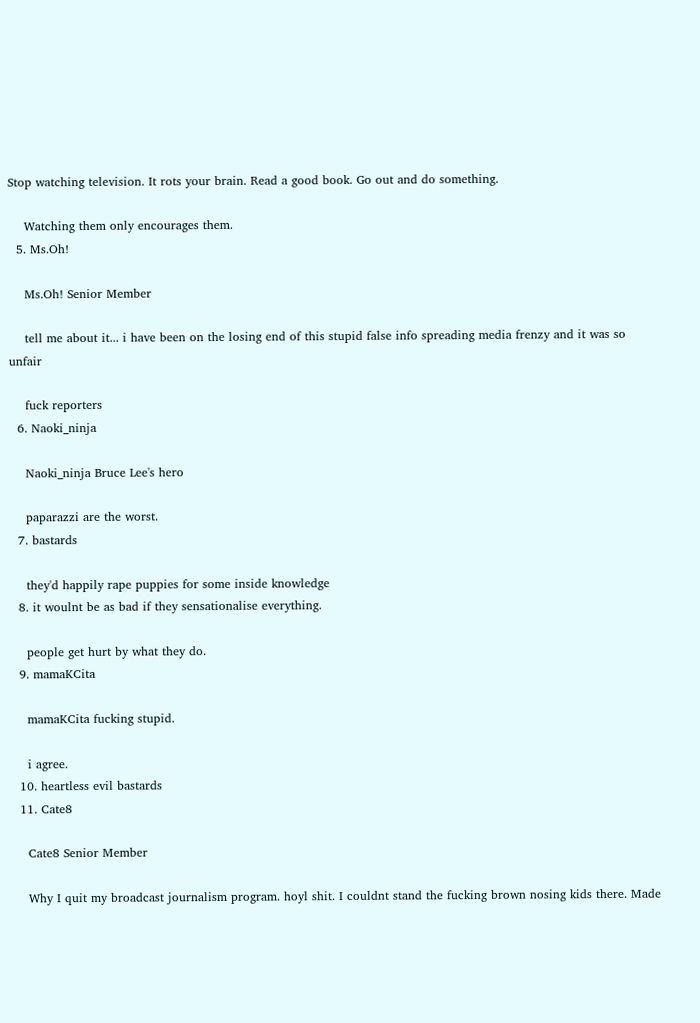Stop watching television. It rots your brain. Read a good book. Go out and do something.

    Watching them only encourages them.
  5. Ms.Oh!

    Ms.Oh! Senior Member

    tell me about it... i have been on the losing end of this stupid false info spreading media frenzy and it was so unfair

    fuck reporters
  6. Naoki_ninja

    Naoki_ninja Bruce Lee's hero

    paparazzi are the worst.
  7. bastards

    they'd happily rape puppies for some inside knowledge
  8. it woulnt be as bad if they sensationalise everything.

    people get hurt by what they do.
  9. mamaKCita

    mamaKCita fucking stupid.

    i agree.
  10. heartless evil bastards
  11. Cate8

    Cate8 Senior Member

    Why I quit my broadcast journalism program. hoyl shit. I couldnt stand the fucking brown nosing kids there. Made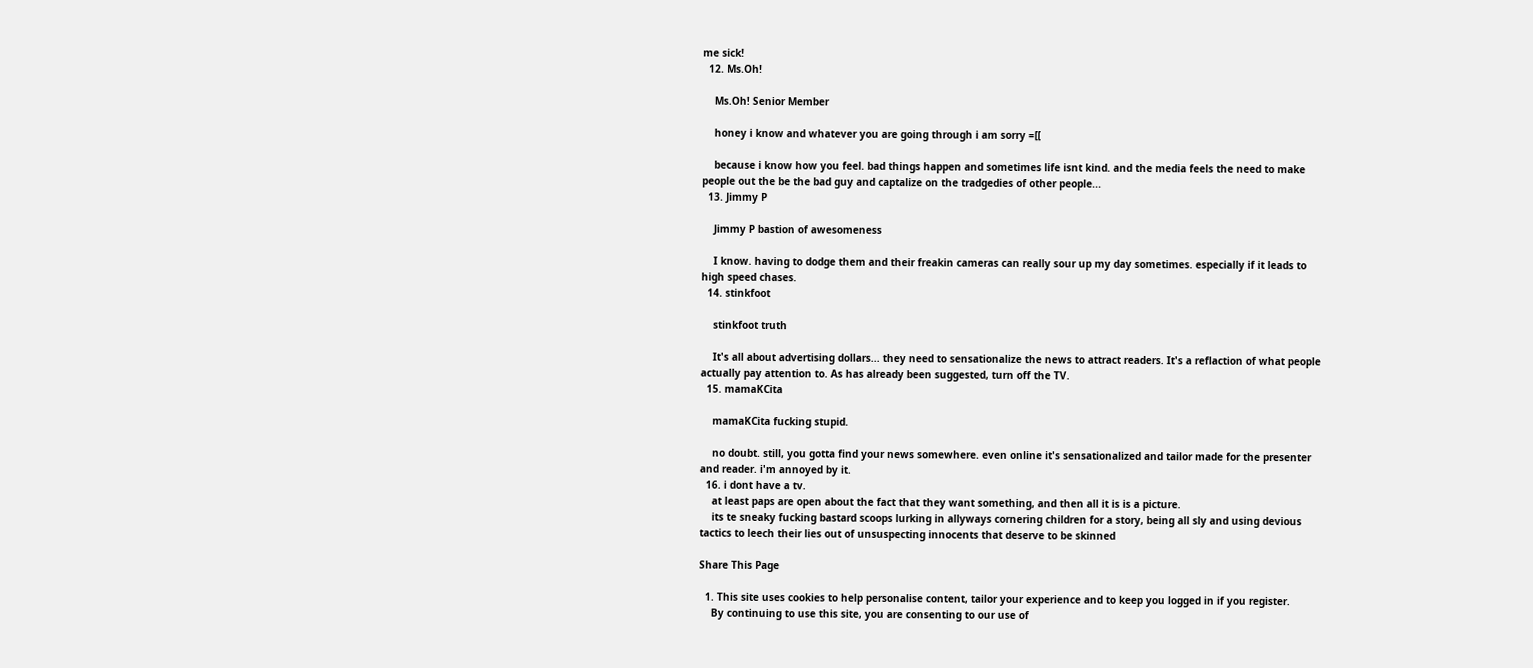me sick!
  12. Ms.Oh!

    Ms.Oh! Senior Member

    honey i know and whatever you are going through i am sorry =[[

    because i know how you feel. bad things happen and sometimes life isnt kind. and the media feels the need to make people out the be the bad guy and captalize on the tradgedies of other people...
  13. Jimmy P

    Jimmy P bastion of awesomeness

    I know. having to dodge them and their freakin cameras can really sour up my day sometimes. especially if it leads to high speed chases.
  14. stinkfoot

    stinkfoot truth

    It's all about advertising dollars... they need to sensationalize the news to attract readers. It's a reflaction of what people actually pay attention to. As has already been suggested, turn off the TV.
  15. mamaKCita

    mamaKCita fucking stupid.

    no doubt. still, you gotta find your news somewhere. even online it's sensationalized and tailor made for the presenter and reader. i'm annoyed by it.
  16. i dont have a tv.
    at least paps are open about the fact that they want something, and then all it is is a picture.
    its te sneaky fucking bastard scoops lurking in allyways cornering children for a story, being all sly and using devious tactics to leech their lies out of unsuspecting innocents that deserve to be skinned

Share This Page

  1. This site uses cookies to help personalise content, tailor your experience and to keep you logged in if you register.
    By continuing to use this site, you are consenting to our use of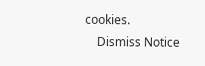cookies.
    Dismiss Notice